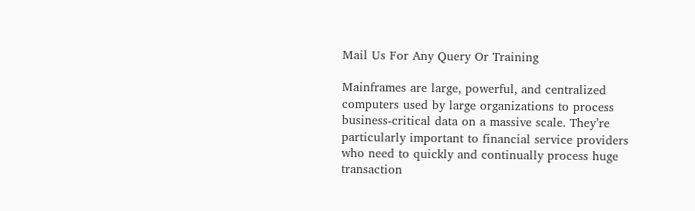Mail Us For Any Query Or Training

Mainframes are large, powerful, and centralized computers used by large organizations to process business-critical data on a massive scale. They’re particularly important to financial service providers who need to quickly and continually process huge transaction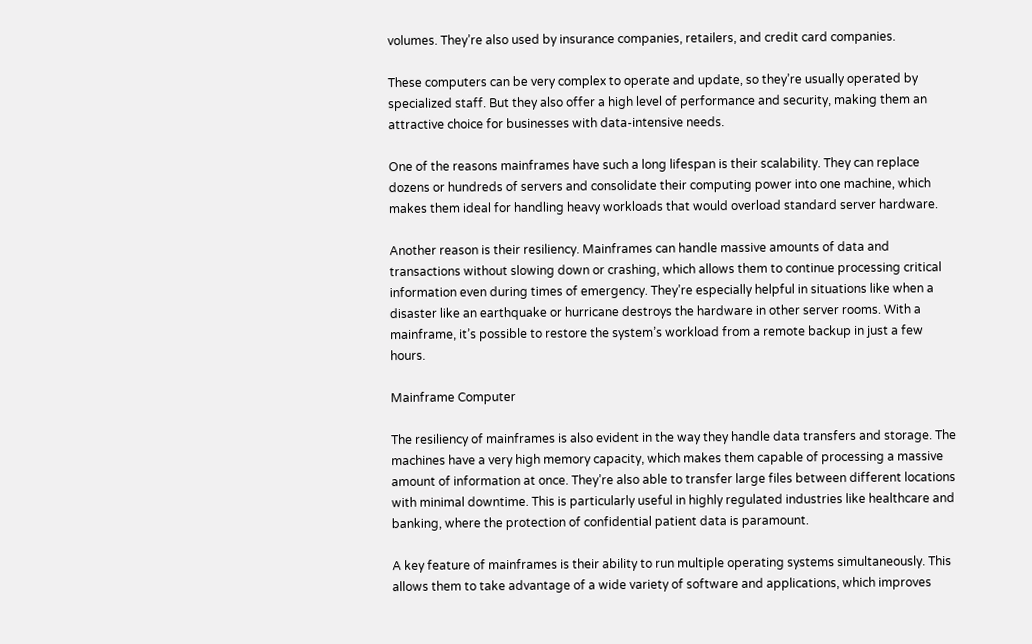volumes. They’re also used by insurance companies, retailers, and credit card companies.

These computers can be very complex to operate and update, so they’re usually operated by specialized staff. But they also offer a high level of performance and security, making them an attractive choice for businesses with data-intensive needs.

One of the reasons mainframes have such a long lifespan is their scalability. They can replace dozens or hundreds of servers and consolidate their computing power into one machine, which makes them ideal for handling heavy workloads that would overload standard server hardware.

Another reason is their resiliency. Mainframes can handle massive amounts of data and transactions without slowing down or crashing, which allows them to continue processing critical information even during times of emergency. They’re especially helpful in situations like when a disaster like an earthquake or hurricane destroys the hardware in other server rooms. With a mainframe, it’s possible to restore the system’s workload from a remote backup in just a few hours.

Mainframe Computer

The resiliency of mainframes is also evident in the way they handle data transfers and storage. The machines have a very high memory capacity, which makes them capable of processing a massive amount of information at once. They’re also able to transfer large files between different locations with minimal downtime. This is particularly useful in highly regulated industries like healthcare and banking, where the protection of confidential patient data is paramount.

A key feature of mainframes is their ability to run multiple operating systems simultaneously. This allows them to take advantage of a wide variety of software and applications, which improves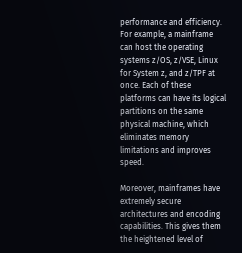performance and efficiency. For example, a mainframe can host the operating systems z/OS, z/VSE, Linux for System z, and z/TPF at once. Each of these platforms can have its logical partitions on the same physical machine, which eliminates memory limitations and improves speed.

Moreover, mainframes have extremely secure architectures and encoding capabilities. This gives them the heightened level of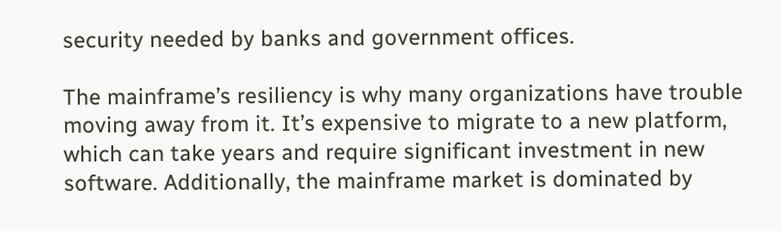security needed by banks and government offices.

The mainframe’s resiliency is why many organizations have trouble moving away from it. It’s expensive to migrate to a new platform, which can take years and require significant investment in new software. Additionally, the mainframe market is dominated by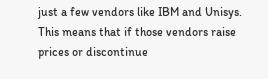just a few vendors like IBM and Unisys. This means that if those vendors raise prices or discontinue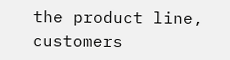the product line, customers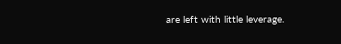are left with little leverage.